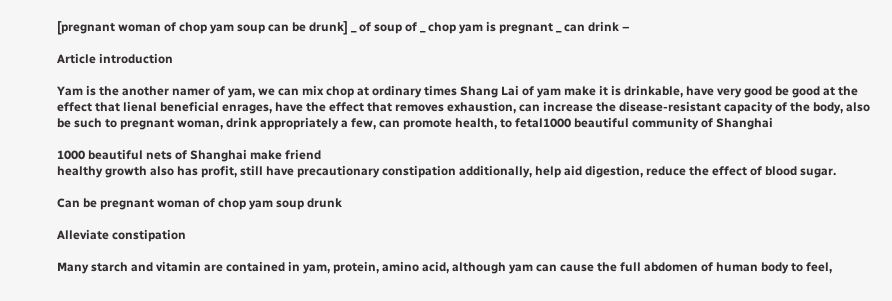[pregnant woman of chop yam soup can be drunk] _ of soup of _ chop yam is pregnant _ can drink –

Article introduction

Yam is the another namer of yam, we can mix chop at ordinary times Shang Lai of yam make it is drinkable, have very good be good at the effect that lienal beneficial enrages, have the effect that removes exhaustion, can increase the disease-resistant capacity of the body, also be such to pregnant woman, drink appropriately a few, can promote health, to fetal1000 beautiful community of Shanghai

1000 beautiful nets of Shanghai make friend
healthy growth also has profit, still have precautionary constipation additionally, help aid digestion, reduce the effect of blood sugar.

Can be pregnant woman of chop yam soup drunk

Alleviate constipation

Many starch and vitamin are contained in yam, protein, amino acid, although yam can cause the full abdomen of human body to feel,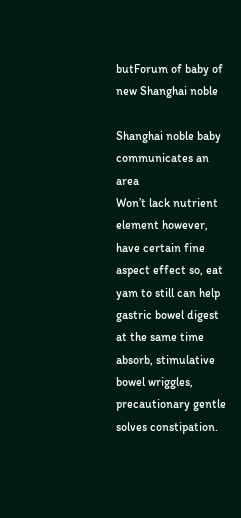butForum of baby of new Shanghai noble

Shanghai noble baby communicates an area
Won’t lack nutrient element however, have certain fine aspect effect so, eat yam to still can help gastric bowel digest at the same time absorb, stimulative bowel wriggles, precautionary gentle solves constipation.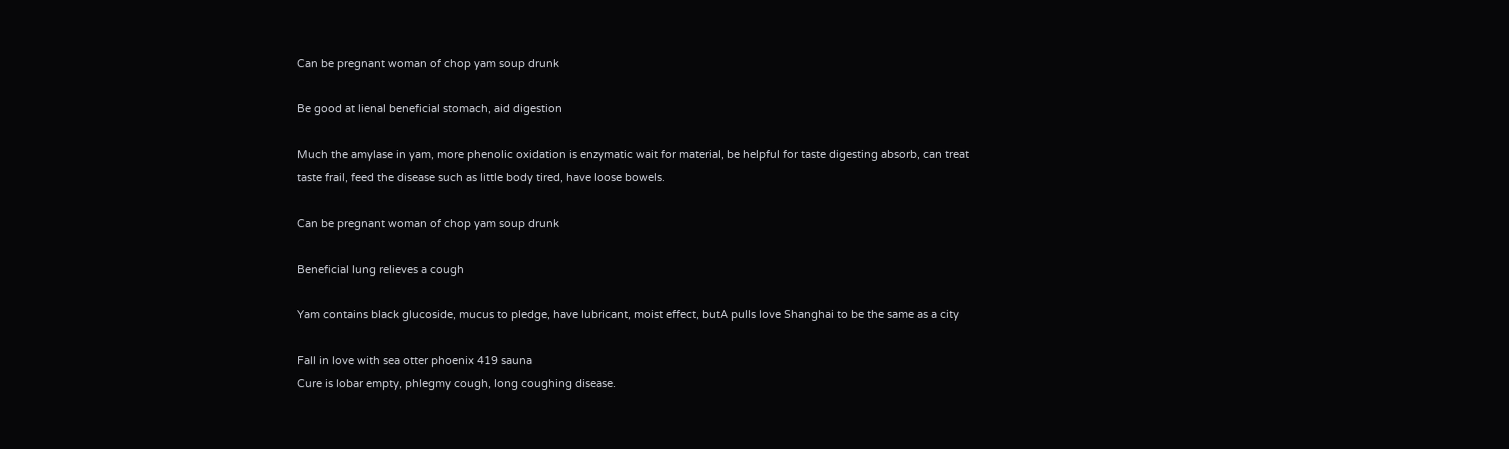Can be pregnant woman of chop yam soup drunk

Be good at lienal beneficial stomach, aid digestion

Much the amylase in yam, more phenolic oxidation is enzymatic wait for material, be helpful for taste digesting absorb, can treat taste frail, feed the disease such as little body tired, have loose bowels.

Can be pregnant woman of chop yam soup drunk

Beneficial lung relieves a cough

Yam contains black glucoside, mucus to pledge, have lubricant, moist effect, butA pulls love Shanghai to be the same as a city

Fall in love with sea otter phoenix 419 sauna
Cure is lobar empty, phlegmy cough, long coughing disease.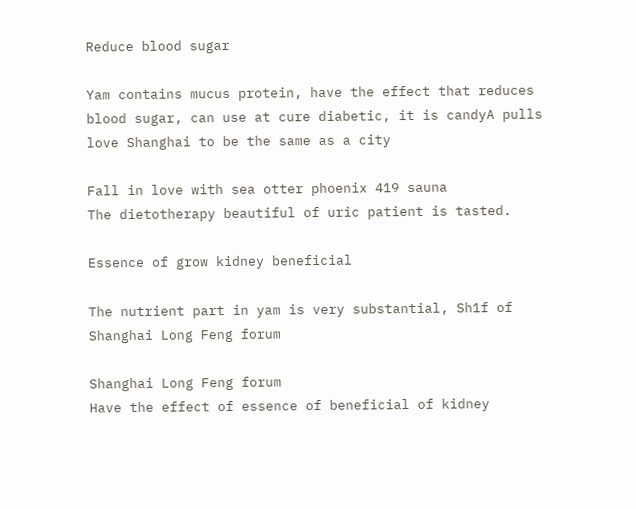Reduce blood sugar

Yam contains mucus protein, have the effect that reduces blood sugar, can use at cure diabetic, it is candyA pulls love Shanghai to be the same as a city

Fall in love with sea otter phoenix 419 sauna
The dietotherapy beautiful of uric patient is tasted.

Essence of grow kidney beneficial

The nutrient part in yam is very substantial, Sh1f of Shanghai Long Feng forum

Shanghai Long Feng forum
Have the effect of essence of beneficial of kidney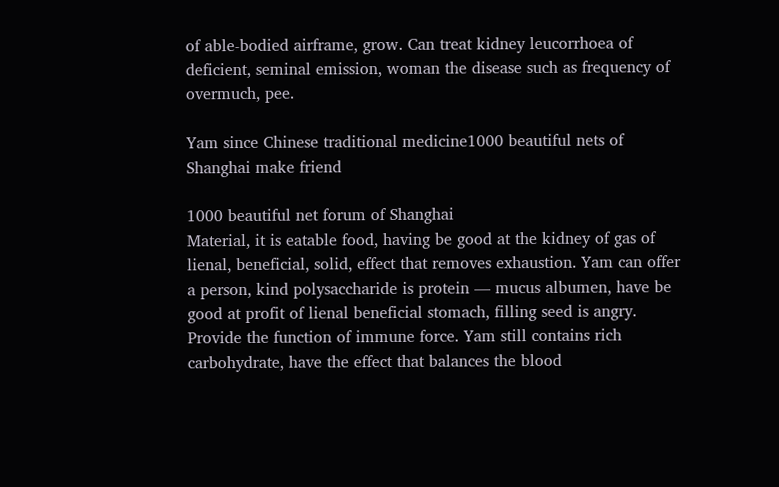of able-bodied airframe, grow. Can treat kidney leucorrhoea of deficient, seminal emission, woman the disease such as frequency of overmuch, pee.

Yam since Chinese traditional medicine1000 beautiful nets of Shanghai make friend

1000 beautiful net forum of Shanghai
Material, it is eatable food, having be good at the kidney of gas of lienal, beneficial, solid, effect that removes exhaustion. Yam can offer a person, kind polysaccharide is protein — mucus albumen, have be good at profit of lienal beneficial stomach, filling seed is angry. Provide the function of immune force. Yam still contains rich carbohydrate, have the effect that balances the blood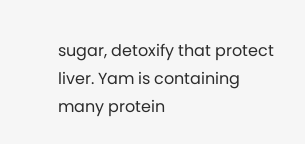sugar, detoxify that protect liver. Yam is containing many protein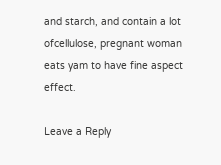and starch, and contain a lot ofcellulose, pregnant woman eats yam to have fine aspect effect.

Leave a Reply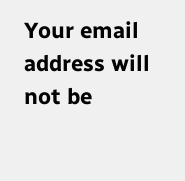Your email address will not be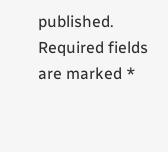published. Required fields are marked *